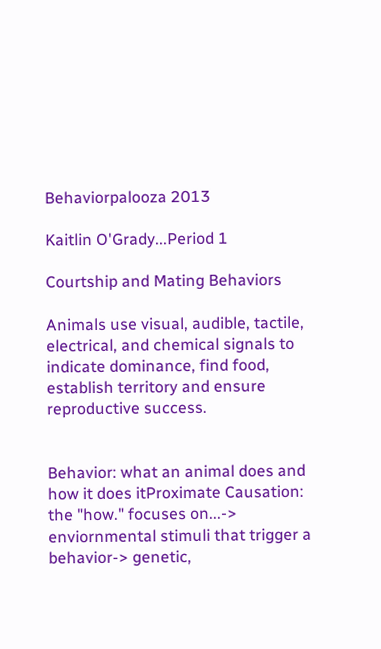Behaviorpalooza 2013

Kaitlin O'Grady...Period 1

Courtship and Mating Behaviors

Animals use visual, audible, tactile, electrical, and chemical signals to indicate dominance, find food, establish territory and ensure reproductive success.


Behavior: what an animal does and how it does itProximate Causation: the "how." focuses on...-> enviornmental stimuli that trigger a behavior-> genetic,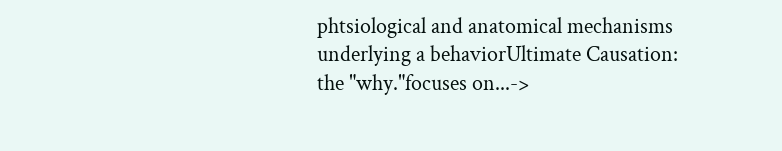phtsiological and anatomical mechanisms underlying a behaviorUltimate Causation: the "why."focuses on...->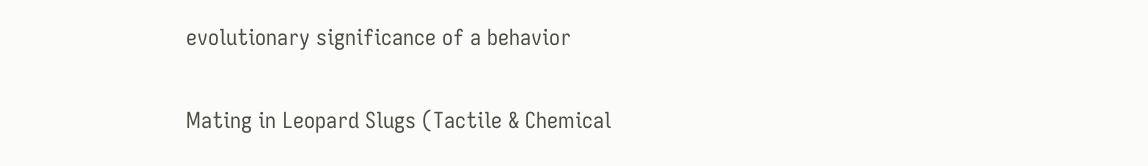evolutionary significance of a behavior

Mating in Leopard Slugs (Tactile & Chemical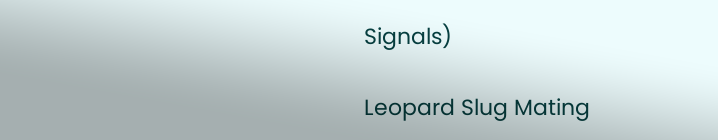Signals)

Leopard Slug Mating